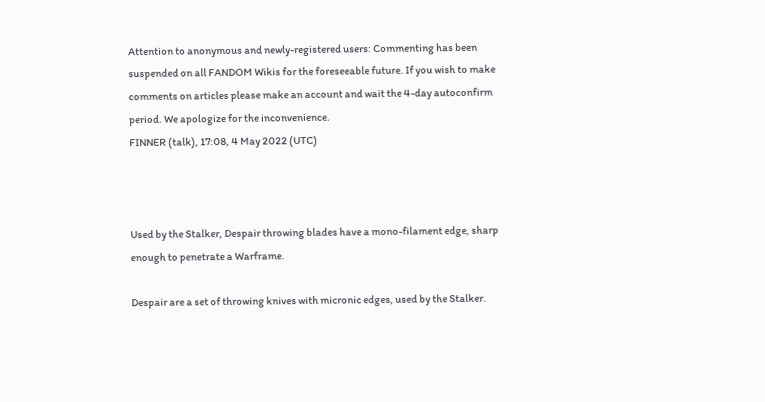Attention to anonymous and newly-registered users: Commenting has been suspended on all FANDOM Wikis for the foreseeable future. If you wish to make comments on articles please make an account and wait the 4-day autoconfirm period. We apologize for the inconvenience.
FINNER (talk), 17:08, 4 May 2022 (UTC)



Used by the Stalker, Despair throwing blades have a mono-filament edge, sharp enough to penetrate a Warframe.

Despair are a set of throwing knives with micronic edges, used by the Stalker.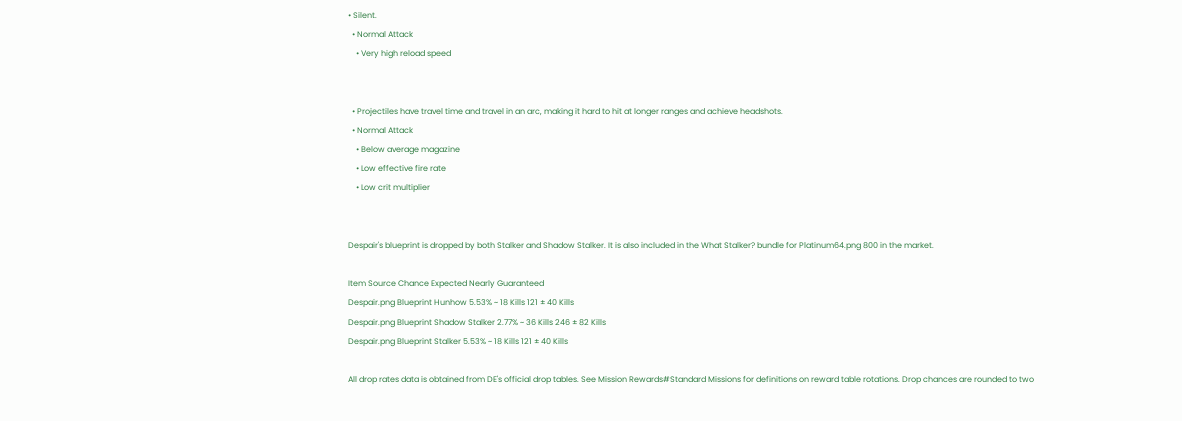• Silent.
  • Normal Attack
    • Very high reload speed


  • Projectiles have travel time and travel in an arc, making it hard to hit at longer ranges and achieve headshots.
  • Normal Attack
    • Below average magazine
    • Low effective fire rate
    • Low crit multiplier


Despair's blueprint is dropped by both Stalker and Shadow Stalker. It is also included in the What Stalker? bundle for Platinum64.png 800 in the market.

Item Source Chance Expected Nearly Guaranteed
Despair.png Blueprint Hunhow 5.53% ~ 18 Kills 121 ± 40 Kills
Despair.png Blueprint Shadow Stalker 2.77% ~ 36 Kills 246 ± 82 Kills
Despair.png Blueprint Stalker 5.53% ~ 18 Kills 121 ± 40 Kills

All drop rates data is obtained from DE's official drop tables. See Mission Rewards#Standard Missions for definitions on reward table rotations. Drop chances are rounded to two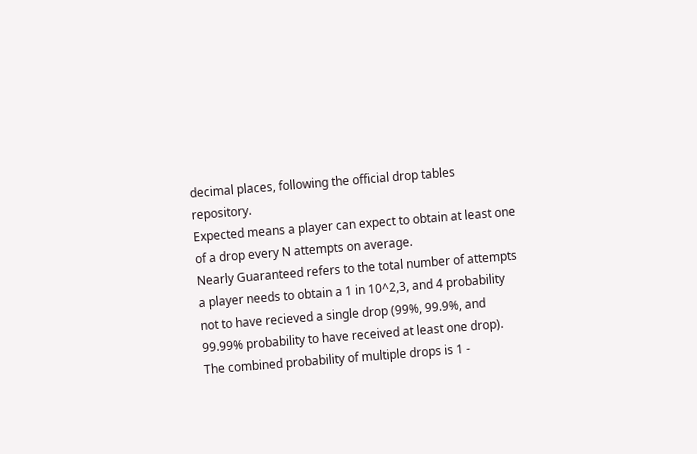decimal places, following the official drop tables repository.
Expected means a player can expect to obtain at least one of a drop every N attempts on average.
Nearly Guaranteed refers to the total number of attempts a player needs to obtain a 1 in 10^2,3, and 4 probability not to have recieved a single drop (99%, 99.9%, and 99.99% probability to have received at least one drop).
The combined probability of multiple drops is 1 -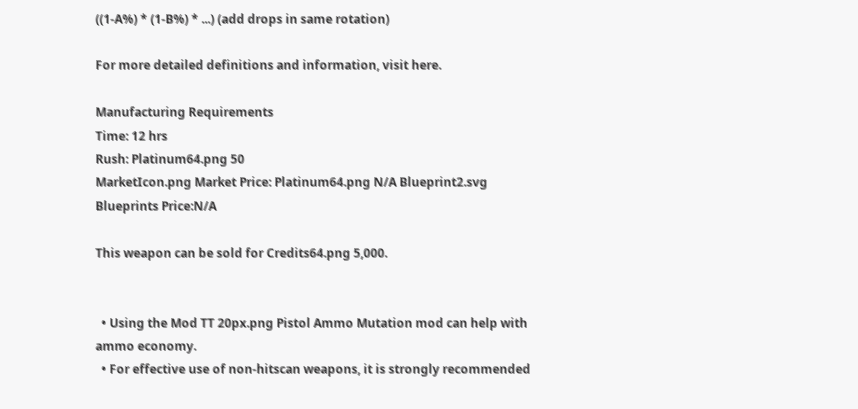((1-A%) * (1-B%) * ...) (add drops in same rotation)

For more detailed definitions and information, visit here.

Manufacturing Requirements
Time: 12 hrs
Rush: Platinum64.png 50
MarketIcon.png Market Price: Platinum64.png N/A Blueprint2.svg Blueprints Price:N/A

This weapon can be sold for Credits64.png 5,000.


  • Using the Mod TT 20px.png Pistol Ammo Mutation mod can help with ammo economy.
  • For effective use of non-hitscan weapons, it is strongly recommended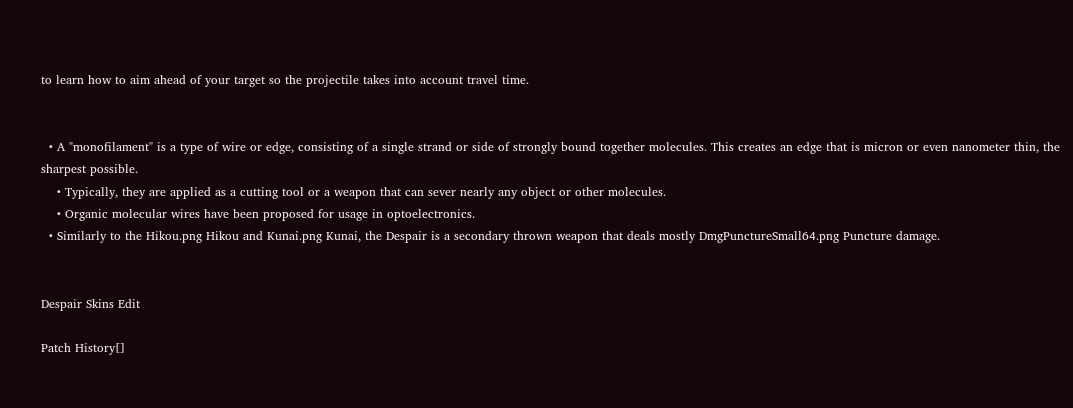to learn how to aim ahead of your target so the projectile takes into account travel time.


  • A "monofilament" is a type of wire or edge, consisting of a single strand or side of strongly bound together molecules. This creates an edge that is micron or even nanometer thin, the sharpest possible.
    • Typically, they are applied as a cutting tool or a weapon that can sever nearly any object or other molecules.
    • Organic molecular wires have been proposed for usage in optoelectronics.
  • Similarly to the Hikou.png Hikou and Kunai.png Kunai, the Despair is a secondary thrown weapon that deals mostly DmgPunctureSmall64.png Puncture damage.


Despair Skins Edit

Patch History[]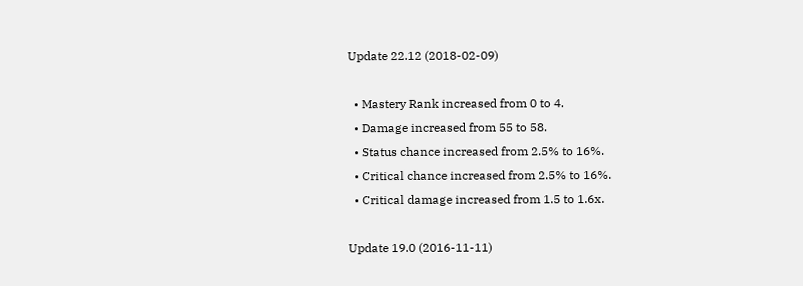Update 22.12 (2018-02-09)

  • Mastery Rank increased from 0 to 4.
  • Damage increased from 55 to 58.
  • Status chance increased from 2.5% to 16%.
  • Critical chance increased from 2.5% to 16%.
  • Critical damage increased from 1.5 to 1.6x.

Update 19.0 (2016-11-11)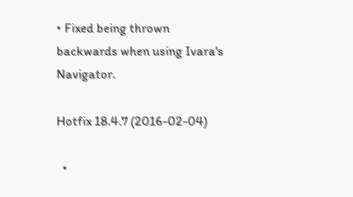• Fixed being thrown backwards when using Ivara's Navigator.

Hotfix 18.4.7 (2016-02-04)

  •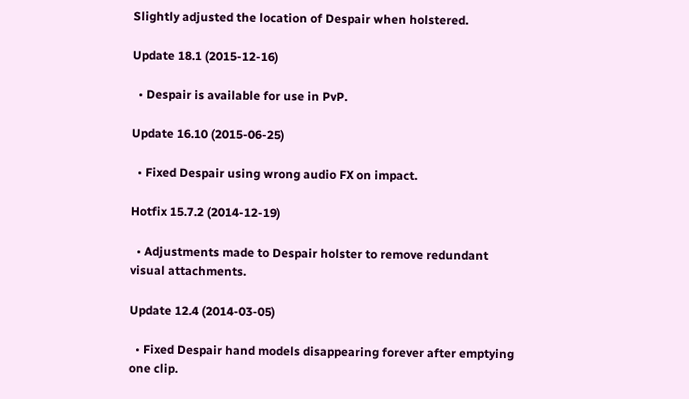Slightly adjusted the location of Despair when holstered.

Update 18.1 (2015-12-16)

  • Despair is available for use in PvP.

Update 16.10 (2015-06-25)

  • Fixed Despair using wrong audio FX on impact.

Hotfix 15.7.2 (2014-12-19)

  • Adjustments made to Despair holster to remove redundant visual attachments.

Update 12.4 (2014-03-05)

  • Fixed Despair hand models disappearing forever after emptying one clip.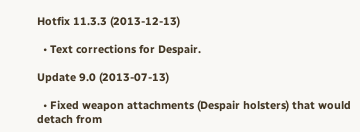Hotfix 11.3.3 (2013-12-13)

  • Text corrections for Despair.

Update 9.0 (2013-07-13)

  • Fixed weapon attachments (Despair holsters) that would detach from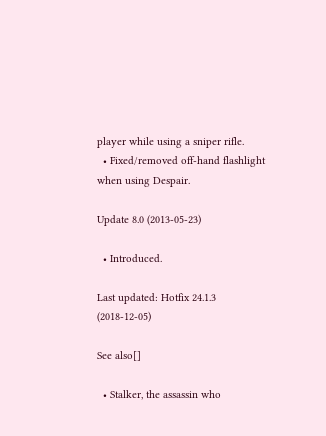player while using a sniper rifle.
  • Fixed/removed off-hand flashlight when using Despair.

Update 8.0 (2013-05-23)

  • Introduced.

Last updated: Hotfix 24.1.3 (2018-12-05)

See also[]

  • Stalker, the assassin who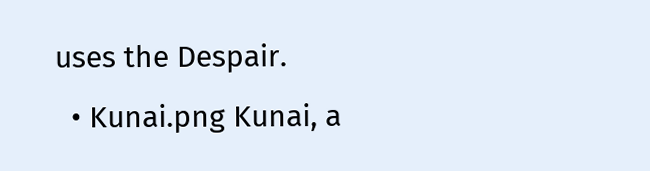uses the Despair.
  • Kunai.png Kunai, a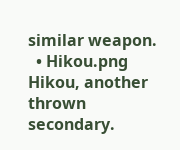similar weapon.
  • Hikou.png Hikou, another thrown secondary.